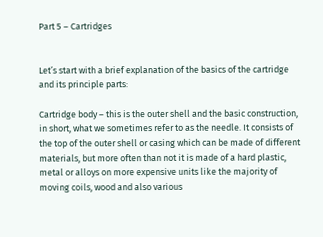Part 5 – Cartridges


Let’s start with a brief explanation of the basics of the cartridge and its principle parts:

Cartridge body – this is the outer shell and the basic construction, in short, what we sometimes refer to as the needle. It consists of the top of the outer shell or casing which can be made of different materials, but more often than not it is made of a hard plastic, metal or alloys on more expensive units like the majority of moving coils, wood and also various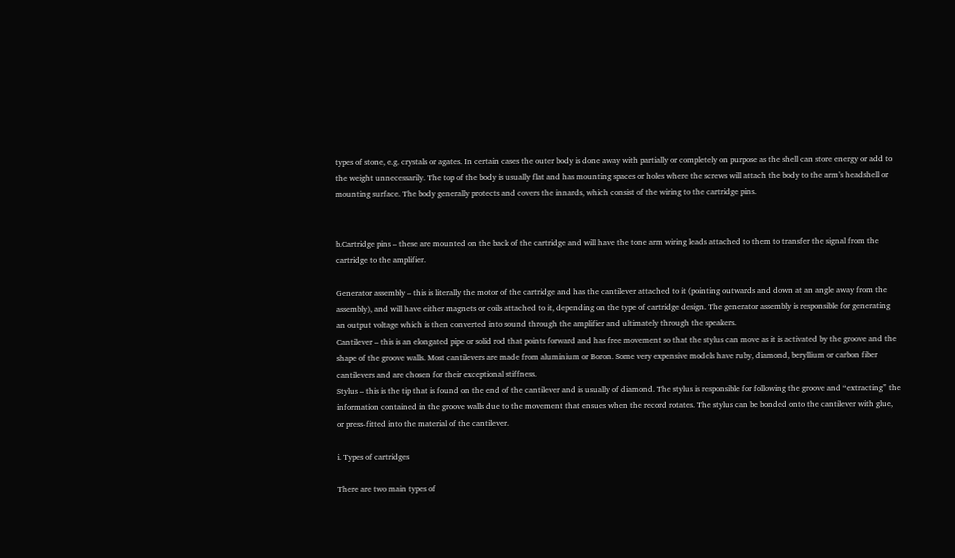types of stone, e.g. crystals or agates. In certain cases the outer body is done away with partially or completely on purpose as the shell can store energy or add to the weight unnecessarily. The top of the body is usually flat and has mounting spaces or holes where the screws will attach the body to the arm’s headshell or mounting surface. The body generally protects and covers the innards, which consist of the wiring to the cartridge pins.


b.Cartridge pins – these are mounted on the back of the cartridge and will have the tone arm wiring leads attached to them to transfer the signal from the cartridge to the amplifier.

Generator assembly – this is literally the motor of the cartridge and has the cantilever attached to it (pointing outwards and down at an angle away from the assembly), and will have either magnets or coils attached to it, depending on the type of cartridge design. The generator assembly is responsible for generating an output voltage which is then converted into sound through the amplifier and ultimately through the speakers.
Cantilever – this is an elongated pipe or solid rod that points forward and has free movement so that the stylus can move as it is activated by the groove and the shape of the groove walls. Most cantilevers are made from aluminium or Boron. Some very expensive models have ruby, diamond, beryllium or carbon fiber cantilevers and are chosen for their exceptional stiffness.
Stylus – this is the tip that is found on the end of the cantilever and is usually of diamond. The stylus is responsible for following the groove and “extracting” the information contained in the groove walls due to the movement that ensues when the record rotates. The stylus can be bonded onto the cantilever with glue, or press-fitted into the material of the cantilever.

i. Types of cartridges

There are two main types of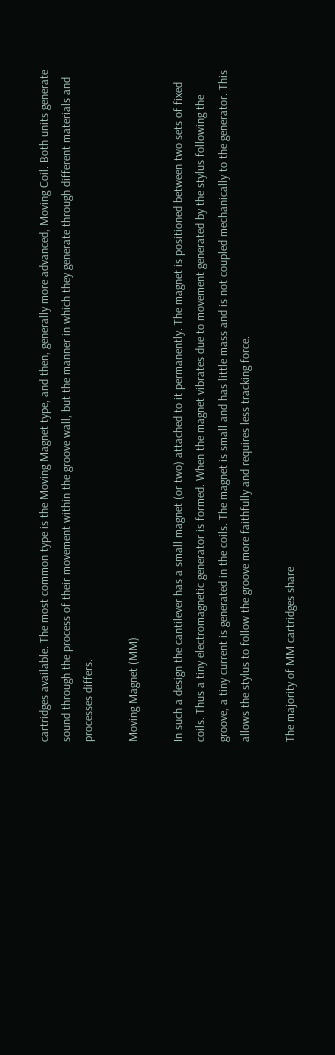cartridges available. The most common type is the Moving Magnet type, and then, generally more advanced, Moving Coil. Both units generate sound through the process of their movement within the groove wall, but the manner in which they generate through different materials and processes differs.

Moving Magnet (MM)

In such a design the cantilever has a small magnet (or two) attached to it permanently. The magnet is positioned between two sets of fixed coils. Thus a tiny electromagnetic generator is formed. When the magnet vibrates due to movement generated by the stylus following the groove, a tiny current is generated in the coils. The magnet is small and has little mass and is not coupled mechanically to the generator. This allows the stylus to follow the groove more faithfully and requires less tracking force.

The majority of MM cartridges share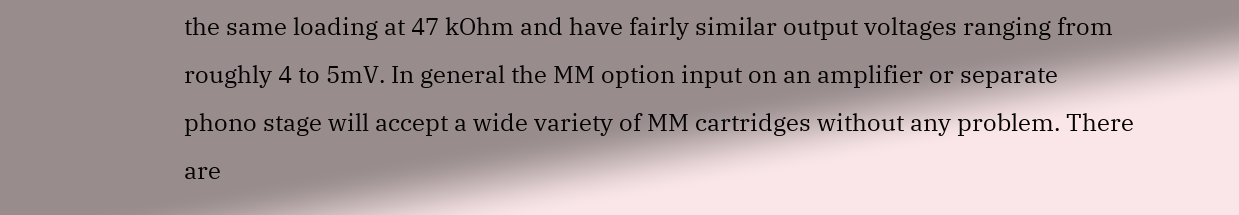the same loading at 47 kOhm and have fairly similar output voltages ranging from roughly 4 to 5mV. In general the MM option input on an amplifier or separate phono stage will accept a wide variety of MM cartridges without any problem. There are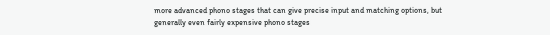more advanced phono stages that can give precise input and matching options, but generally even fairly expensive phono stages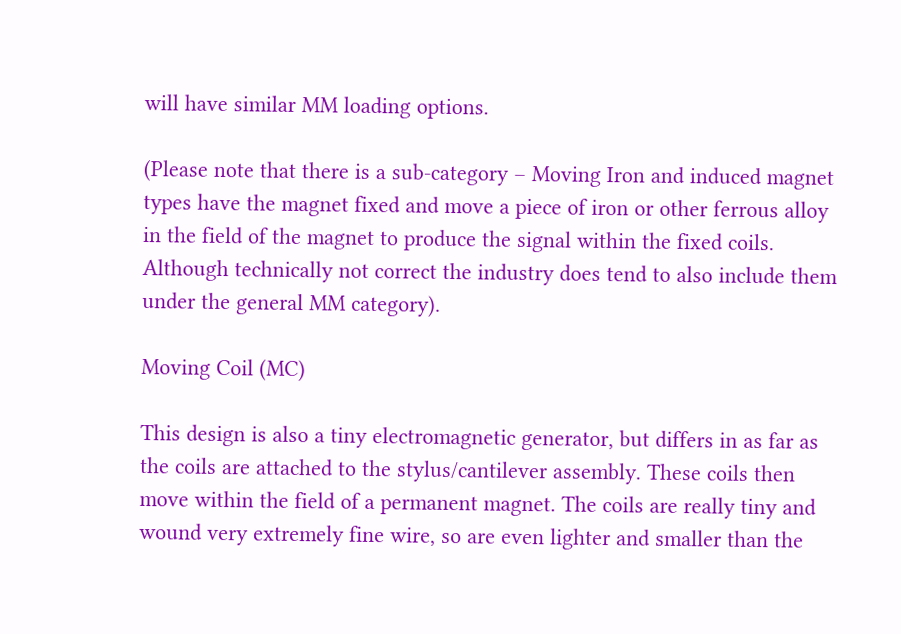will have similar MM loading options.

(Please note that there is a sub-category – Moving Iron and induced magnet types have the magnet fixed and move a piece of iron or other ferrous alloy in the field of the magnet to produce the signal within the fixed coils. Although technically not correct the industry does tend to also include them under the general MM category).

Moving Coil (MC)

This design is also a tiny electromagnetic generator, but differs in as far as the coils are attached to the stylus/cantilever assembly. These coils then move within the field of a permanent magnet. The coils are really tiny and wound very extremely fine wire, so are even lighter and smaller than the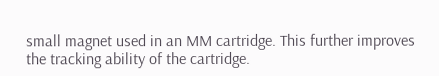small magnet used in an MM cartridge. This further improves the tracking ability of the cartridge.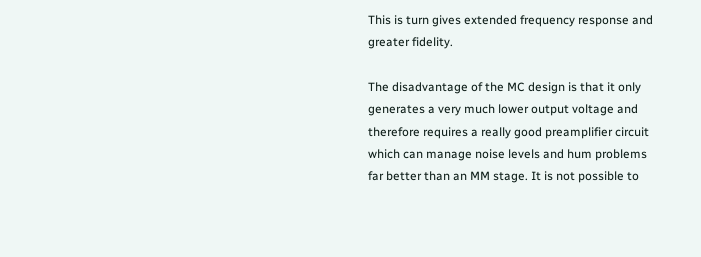This is turn gives extended frequency response and greater fidelity.

The disadvantage of the MC design is that it only generates a very much lower output voltage and therefore requires a really good preamplifier circuit which can manage noise levels and hum problems far better than an MM stage. It is not possible to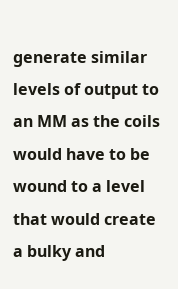generate similar levels of output to an MM as the coils would have to be wound to a level that would create a bulky and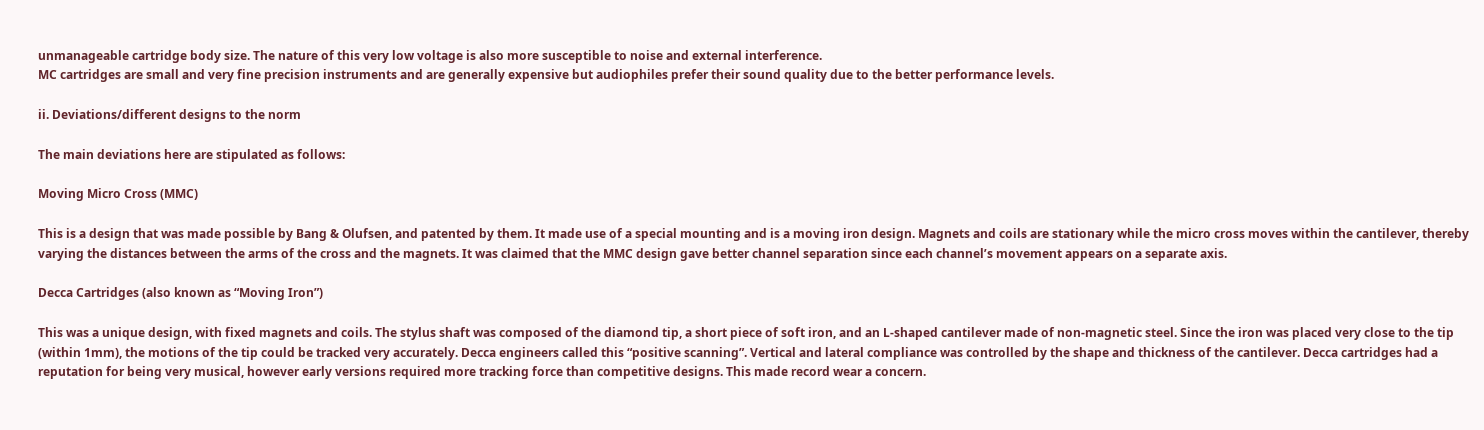unmanageable cartridge body size. The nature of this very low voltage is also more susceptible to noise and external interference.
MC cartridges are small and very fine precision instruments and are generally expensive but audiophiles prefer their sound quality due to the better performance levels.

ii. Deviations/different designs to the norm

The main deviations here are stipulated as follows:

Moving Micro Cross (MMC)

This is a design that was made possible by Bang & Olufsen, and patented by them. It made use of a special mounting and is a moving iron design. Magnets and coils are stationary while the micro cross moves within the cantilever, thereby varying the distances between the arms of the cross and the magnets. It was claimed that the MMC design gave better channel separation since each channel’s movement appears on a separate axis.

Decca Cartridges (also known as “Moving Iron”)

This was a unique design, with fixed magnets and coils. The stylus shaft was composed of the diamond tip, a short piece of soft iron, and an L-shaped cantilever made of non-magnetic steel. Since the iron was placed very close to the tip (within 1mm), the motions of the tip could be tracked very accurately. Decca engineers called this “positive scanning”. Vertical and lateral compliance was controlled by the shape and thickness of the cantilever. Decca cartridges had a reputation for being very musical, however early versions required more tracking force than competitive designs. This made record wear a concern.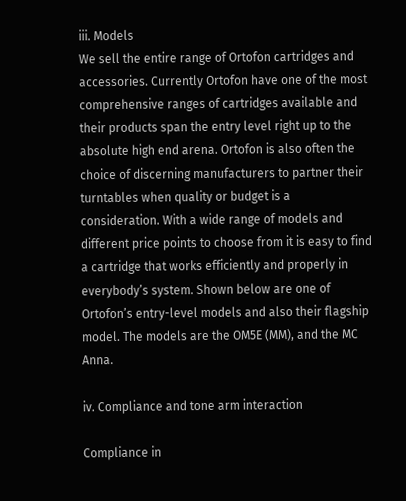iii. Models
We sell the entire range of Ortofon cartridges and accessories. Currently Ortofon have one of the most comprehensive ranges of cartridges available and their products span the entry level right up to the absolute high end arena. Ortofon is also often the choice of discerning manufacturers to partner their turntables when quality or budget is a consideration. With a wide range of models and different price points to choose from it is easy to find a cartridge that works efficiently and properly in everybody’s system. Shown below are one of Ortofon’s entry-level models and also their flagship model. The models are the OM5E (MM), and the MC Anna.

iv. Compliance and tone arm interaction

Compliance in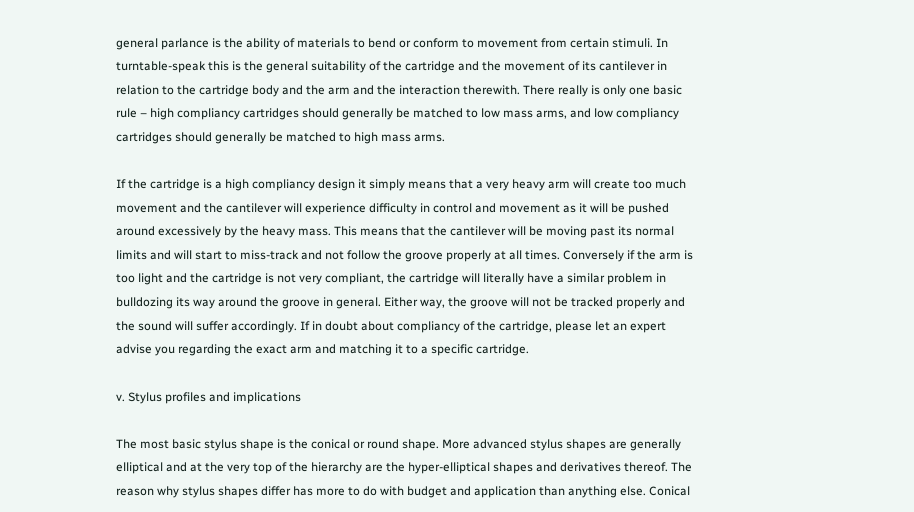general parlance is the ability of materials to bend or conform to movement from certain stimuli. In turntable-speak this is the general suitability of the cartridge and the movement of its cantilever in relation to the cartridge body and the arm and the interaction therewith. There really is only one basic rule – high compliancy cartridges should generally be matched to low mass arms, and low compliancy cartridges should generally be matched to high mass arms.

If the cartridge is a high compliancy design it simply means that a very heavy arm will create too much movement and the cantilever will experience difficulty in control and movement as it will be pushed around excessively by the heavy mass. This means that the cantilever will be moving past its normal limits and will start to miss-track and not follow the groove properly at all times. Conversely if the arm is too light and the cartridge is not very compliant, the cartridge will literally have a similar problem in bulldozing its way around the groove in general. Either way, the groove will not be tracked properly and the sound will suffer accordingly. If in doubt about compliancy of the cartridge, please let an expert advise you regarding the exact arm and matching it to a specific cartridge.

v. Stylus profiles and implications

The most basic stylus shape is the conical or round shape. More advanced stylus shapes are generally elliptical and at the very top of the hierarchy are the hyper-elliptical shapes and derivatives thereof. The reason why stylus shapes differ has more to do with budget and application than anything else. Conical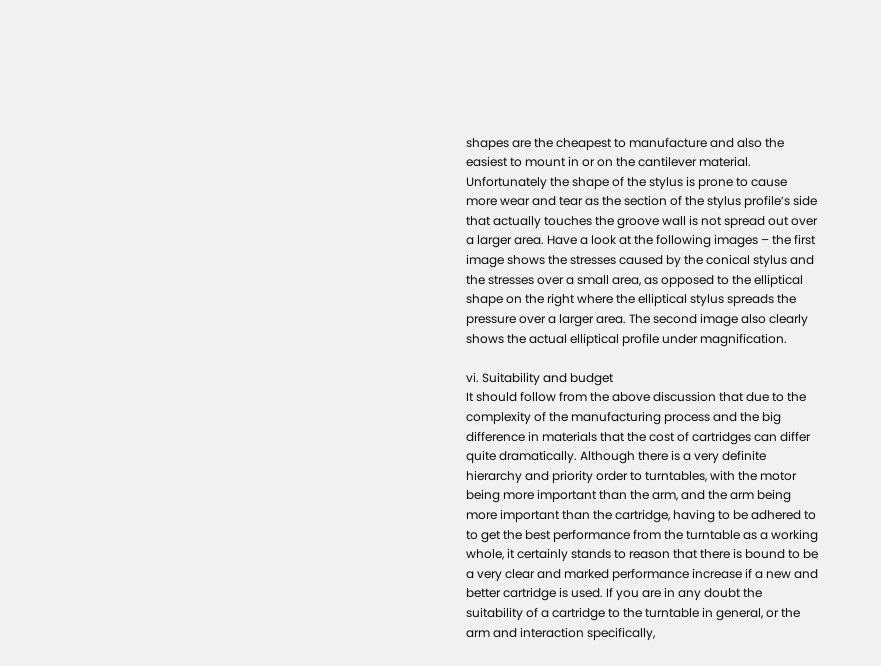shapes are the cheapest to manufacture and also the easiest to mount in or on the cantilever material. Unfortunately the shape of the stylus is prone to cause more wear and tear as the section of the stylus profile’s side that actually touches the groove wall is not spread out over a larger area. Have a look at the following images – the first image shows the stresses caused by the conical stylus and the stresses over a small area, as opposed to the elliptical shape on the right where the elliptical stylus spreads the pressure over a larger area. The second image also clearly shows the actual elliptical profile under magnification.

vi. Suitability and budget
It should follow from the above discussion that due to the complexity of the manufacturing process and the big difference in materials that the cost of cartridges can differ quite dramatically. Although there is a very definite hierarchy and priority order to turntables, with the motor being more important than the arm, and the arm being more important than the cartridge, having to be adhered to to get the best performance from the turntable as a working whole, it certainly stands to reason that there is bound to be a very clear and marked performance increase if a new and better cartridge is used. If you are in any doubt the suitability of a cartridge to the turntable in general, or the arm and interaction specifically,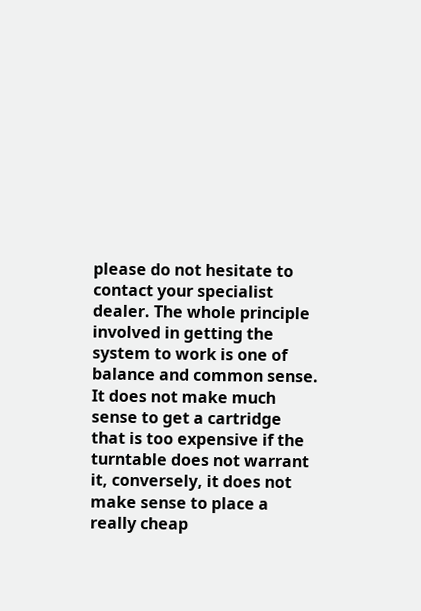please do not hesitate to contact your specialist dealer. The whole principle involved in getting the system to work is one of balance and common sense. It does not make much sense to get a cartridge that is too expensive if the turntable does not warrant it, conversely, it does not make sense to place a really cheap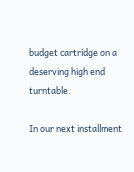budget cartridge on a deserving high end turntable.

In our next installment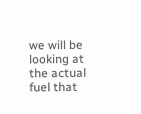we will be looking at the actual fuel that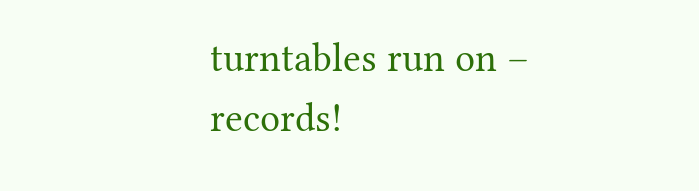turntables run on – records!